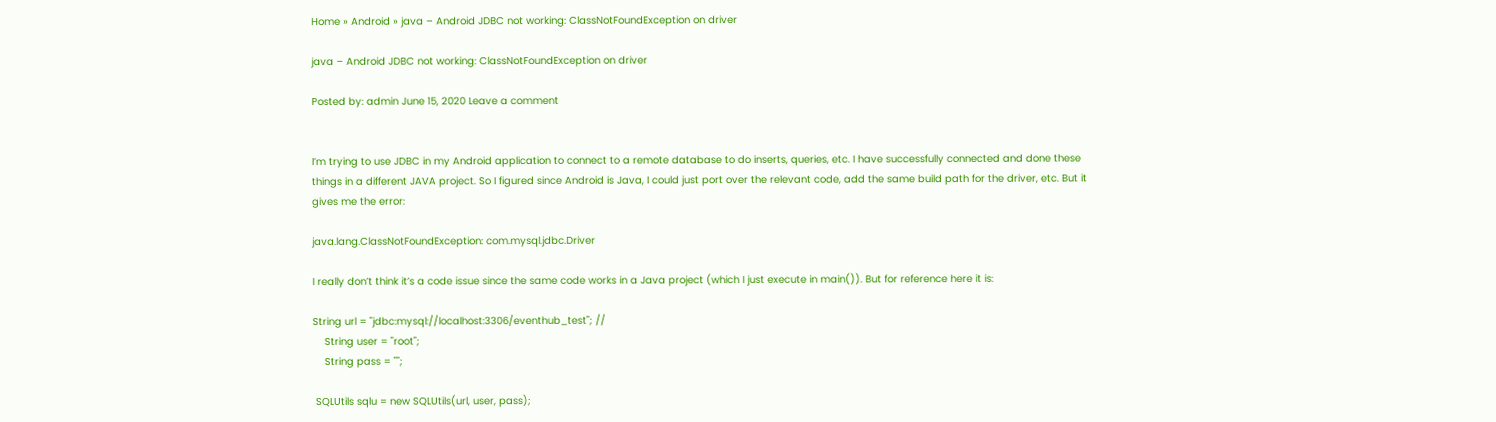Home » Android » java – Android JDBC not working: ClassNotFoundException on driver

java – Android JDBC not working: ClassNotFoundException on driver

Posted by: admin June 15, 2020 Leave a comment


I’m trying to use JDBC in my Android application to connect to a remote database to do inserts, queries, etc. I have successfully connected and done these things in a different JAVA project. So I figured since Android is Java, I could just port over the relevant code, add the same build path for the driver, etc. But it gives me the error:

java.lang.ClassNotFoundException: com.mysql.jdbc.Driver

I really don’t think it’s a code issue since the same code works in a Java project (which I just execute in main()). But for reference here it is:

String url = "jdbc:mysql://localhost:3306/eventhub_test"; //
    String user = "root";
    String pass = "";

 SQLUtils sqlu = new SQLUtils(url, user, pass);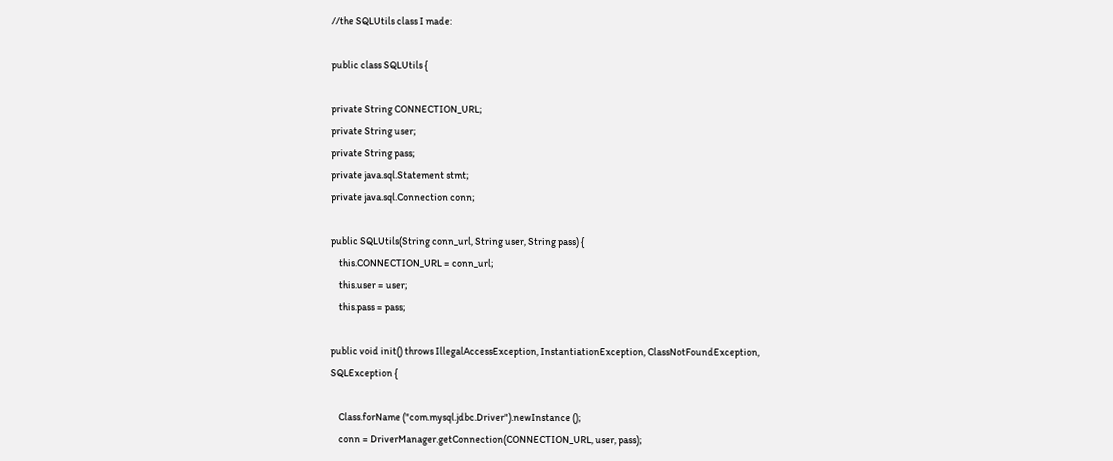//the SQLUtils class I made:

public class SQLUtils {

private String CONNECTION_URL;
private String user;
private String pass;
private java.sql.Statement stmt;
private java.sql.Connection conn;

public SQLUtils(String conn_url, String user, String pass) {
    this.CONNECTION_URL = conn_url;
    this.user = user;
    this.pass = pass;

public void init() throws IllegalAccessException, InstantiationException, ClassNotFoundException, SQLException {

    Class.forName ("com.mysql.jdbc.Driver").newInstance ();
    conn = DriverManager.getConnection(CONNECTION_URL, user, pass);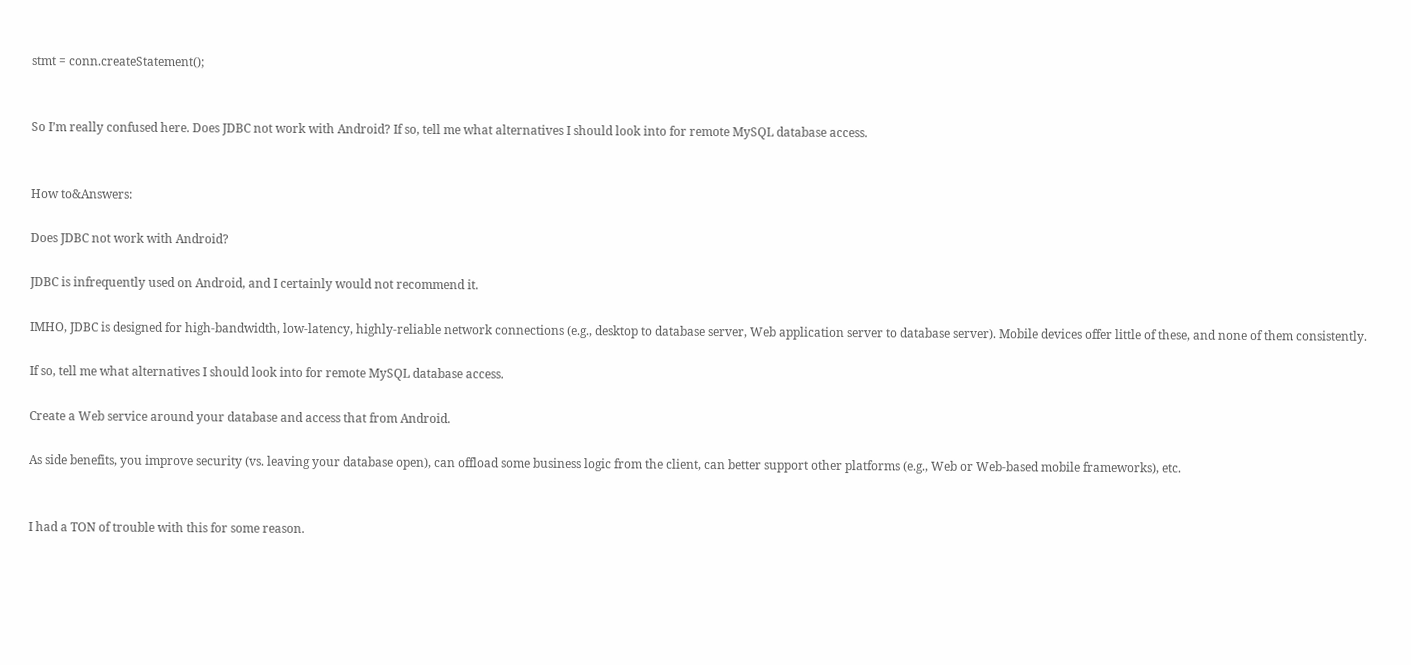stmt = conn.createStatement();


So I’m really confused here. Does JDBC not work with Android? If so, tell me what alternatives I should look into for remote MySQL database access.


How to&Answers:

Does JDBC not work with Android?

JDBC is infrequently used on Android, and I certainly would not recommend it.

IMHO, JDBC is designed for high-bandwidth, low-latency, highly-reliable network connections (e.g., desktop to database server, Web application server to database server). Mobile devices offer little of these, and none of them consistently.

If so, tell me what alternatives I should look into for remote MySQL database access.

Create a Web service around your database and access that from Android.

As side benefits, you improve security (vs. leaving your database open), can offload some business logic from the client, can better support other platforms (e.g., Web or Web-based mobile frameworks), etc.


I had a TON of trouble with this for some reason.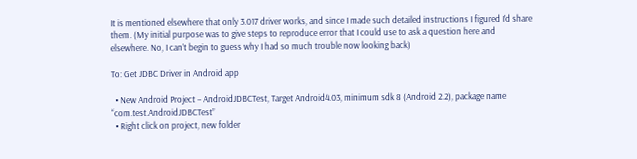It is mentioned elsewhere that only 3.017 driver works, and since I made such detailed instructions I figured I’d share them. (My initial purpose was to give steps to reproduce error that I could use to ask a question here and elsewhere. No, I can’t begin to guess why I had so much trouble now looking back)

To: Get JDBC Driver in Android app

  • New Android Project – AndroidJDBCTest, Target Android4.03, minimum sdk 8 (Android 2.2), package name “com.test.AndroidJDBCTest”
  • Right click on project, new folder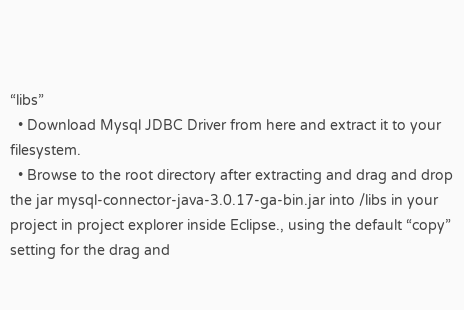“libs”
  • Download Mysql JDBC Driver from here and extract it to your filesystem.
  • Browse to the root directory after extracting and drag and drop the jar mysql-connector-java-3.0.17-ga-bin.jar into /libs in your project in project explorer inside Eclipse., using the default “copy” setting for the drag and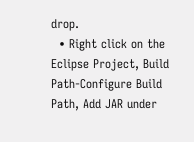drop.
  • Right click on the Eclipse Project, Build Path-Configure Build Path, Add JAR under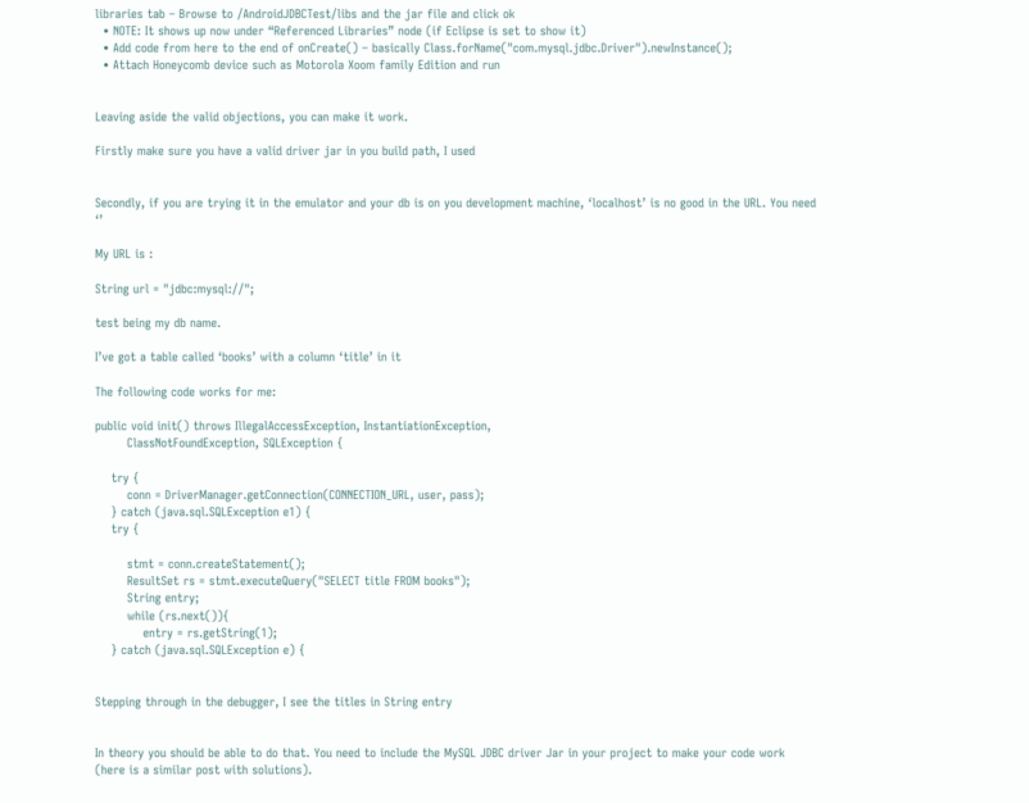libraries tab – Browse to /AndroidJDBCTest/libs and the jar file and click ok
  • NOTE: It shows up now under “Referenced Libraries” node (if Eclipse is set to show it)
  • Add code from here to the end of onCreate() – basically Class.forName("com.mysql.jdbc.Driver").newInstance();
  • Attach Honeycomb device such as Motorola Xoom family Edition and run


Leaving aside the valid objections, you can make it work.

Firstly make sure you have a valid driver jar in you build path, I used


Secondly, if you are trying it in the emulator and your db is on you development machine, ‘localhost’ is no good in the URL. You need ‘’

My URL is :

String url = "jdbc:mysql://";

test being my db name.

I’ve got a table called ‘books’ with a column ‘title’ in it

The following code works for me:

public void init() throws IllegalAccessException, InstantiationException,
        ClassNotFoundException, SQLException {

    try {
        conn = DriverManager.getConnection(CONNECTION_URL, user, pass);
    } catch (java.sql.SQLException e1) {
    try {

        stmt = conn.createStatement();
        ResultSet rs = stmt.executeQuery("SELECT title FROM books");
        String entry;
        while (rs.next()){
            entry = rs.getString(1);
    } catch (java.sql.SQLException e) {


Stepping through in the debugger, I see the titles in String entry


In theory you should be able to do that. You need to include the MySQL JDBC driver Jar in your project to make your code work (here is a similar post with solutions).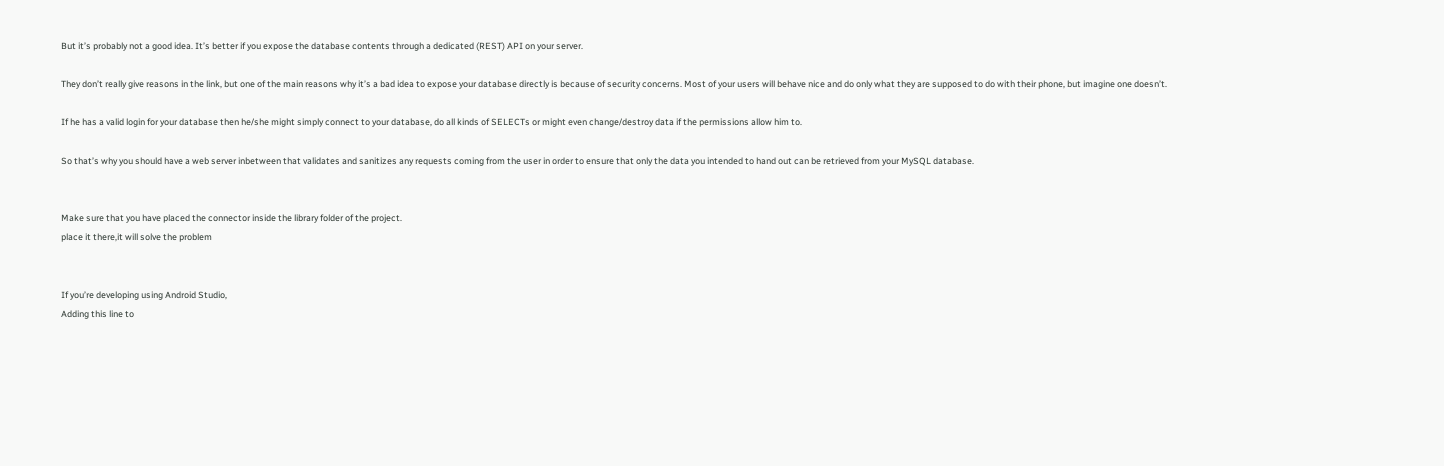But it’s probably not a good idea. It’s better if you expose the database contents through a dedicated (REST) API on your server.

They don’t really give reasons in the link, but one of the main reasons why it’s a bad idea to expose your database directly is because of security concerns. Most of your users will behave nice and do only what they are supposed to do with their phone, but imagine one doesn’t.

If he has a valid login for your database then he/she might simply connect to your database, do all kinds of SELECTs or might even change/destroy data if the permissions allow him to.

So that’s why you should have a web server inbetween that validates and sanitizes any requests coming from the user in order to ensure that only the data you intended to hand out can be retrieved from your MySQL database.


Make sure that you have placed the connector inside the library folder of the project.
place it there,it will solve the problem


If you’re developing using Android Studio,
Adding this line to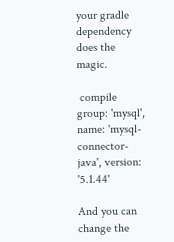your gradle dependency does the magic.

 compile group: 'mysql', name: 'mysql-connector-java', version: '5.1.44'

And you can change the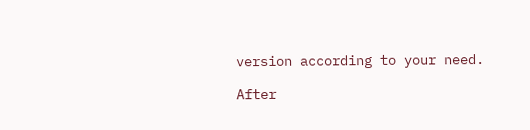version according to your need.

After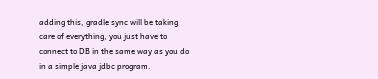adding this, gradle sync will be taking care of everything, you just have to connect to DB in the same way as you do in a simple java jdbc program.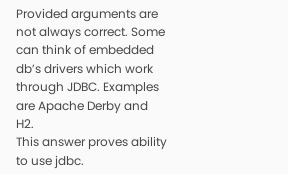Provided arguments are not always correct. Some can think of embedded db’s drivers which work through JDBC. Examples are Apache Derby and H2.
This answer proves ability to use jdbc.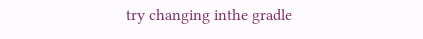try changing inthe gradle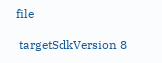file

 targetSdkVersion 8